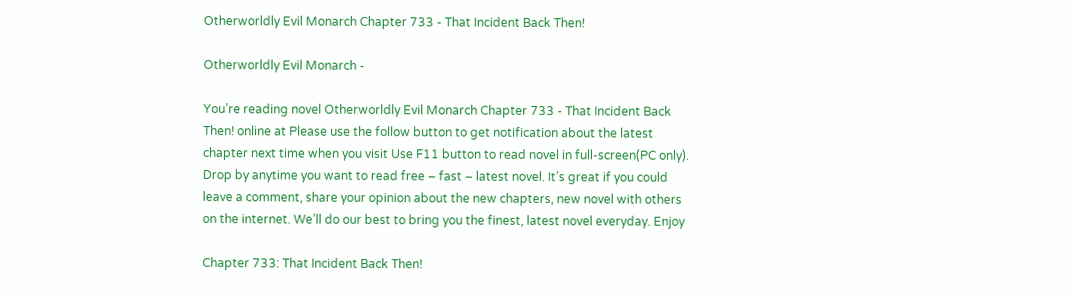Otherworldly Evil Monarch Chapter 733 - That Incident Back Then!

Otherworldly Evil Monarch -

You’re reading novel Otherworldly Evil Monarch Chapter 733 - That Incident Back Then! online at Please use the follow button to get notification about the latest chapter next time when you visit Use F11 button to read novel in full-screen(PC only). Drop by anytime you want to read free – fast – latest novel. It’s great if you could leave a comment, share your opinion about the new chapters, new novel with others on the internet. We’ll do our best to bring you the finest, latest novel everyday. Enjoy

Chapter 733: That Incident Back Then!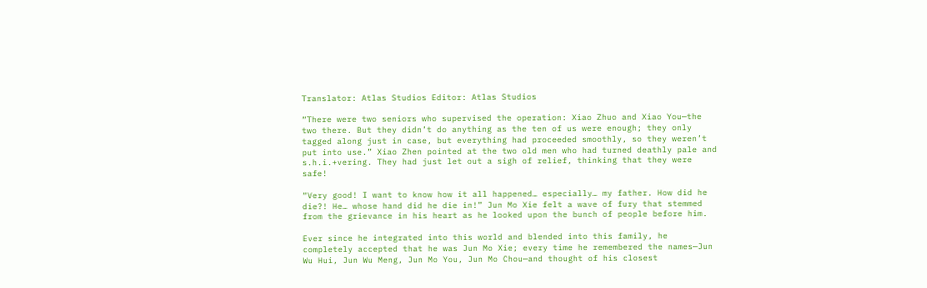Translator: Atlas Studios Editor: Atlas Studios

“There were two seniors who supervised the operation: Xiao Zhuo and Xiao You—the two there. But they didn’t do anything as the ten of us were enough; they only tagged along just in case, but everything had proceeded smoothly, so they weren’t put into use.” Xiao Zhen pointed at the two old men who had turned deathly pale and s.h.i.+vering. They had just let out a sigh of relief, thinking that they were safe!

“Very good! I want to know how it all happened… especially… my father. How did he die?! He… whose hand did he die in!” Jun Mo Xie felt a wave of fury that stemmed from the grievance in his heart as he looked upon the bunch of people before him.

Ever since he integrated into this world and blended into this family, he completely accepted that he was Jun Mo Xie; every time he remembered the names—Jun Wu Hui, Jun Wu Meng, Jun Mo You, Jun Mo Chou—and thought of his closest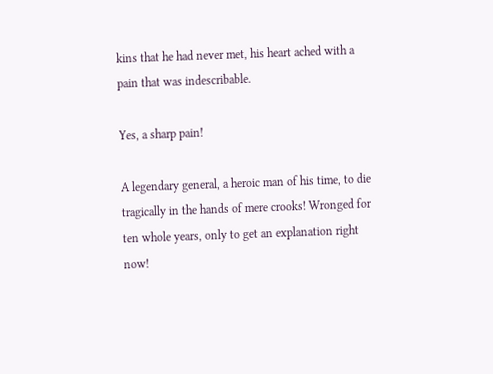kins that he had never met, his heart ached with a pain that was indescribable.

Yes, a sharp pain!

A legendary general, a heroic man of his time, to die tragically in the hands of mere crooks! Wronged for ten whole years, only to get an explanation right now!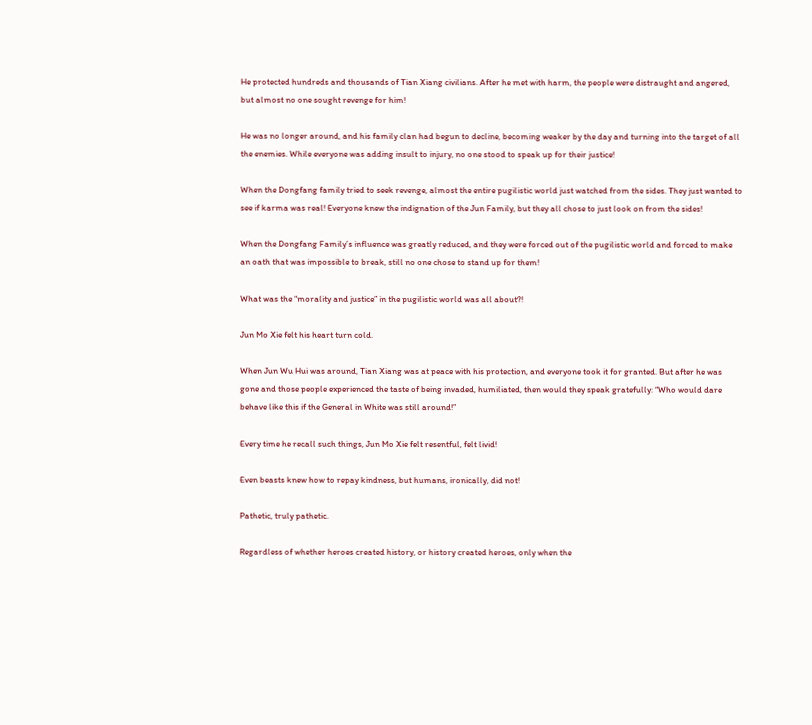He protected hundreds and thousands of Tian Xiang civilians. After he met with harm, the people were distraught and angered, but almost no one sought revenge for him!

He was no longer around, and his family clan had begun to decline, becoming weaker by the day and turning into the target of all the enemies. While everyone was adding insult to injury, no one stood to speak up for their justice!

When the Dongfang family tried to seek revenge, almost the entire pugilistic world just watched from the sides. They just wanted to see if karma was real! Everyone knew the indignation of the Jun Family, but they all chose to just look on from the sides!

When the Dongfang Family’s influence was greatly reduced, and they were forced out of the pugilistic world and forced to make an oath that was impossible to break, still no one chose to stand up for them!

What was the “morality and justice” in the pugilistic world was all about?!

Jun Mo Xie felt his heart turn cold.

When Jun Wu Hui was around, Tian Xiang was at peace with his protection, and everyone took it for granted. But after he was gone and those people experienced the taste of being invaded, humiliated, then would they speak gratefully: “Who would dare behave like this if the General in White was still around!”

Every time he recall such things, Jun Mo Xie felt resentful, felt livid!

Even beasts knew how to repay kindness, but humans, ironically, did not!

Pathetic, truly pathetic.

Regardless of whether heroes created history, or history created heroes, only when the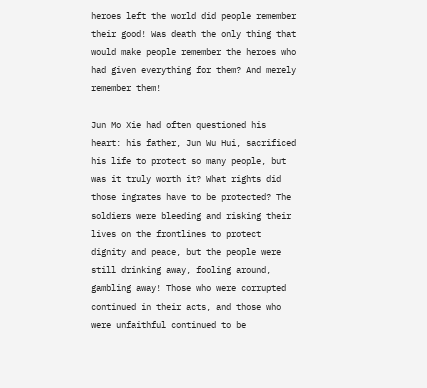heroes left the world did people remember their good! Was death the only thing that would make people remember the heroes who had given everything for them? And merely remember them!

Jun Mo Xie had often questioned his heart: his father, Jun Wu Hui, sacrificed his life to protect so many people, but was it truly worth it? What rights did those ingrates have to be protected? The soldiers were bleeding and risking their lives on the frontlines to protect dignity and peace, but the people were still drinking away, fooling around, gambling away! Those who were corrupted continued in their acts, and those who were unfaithful continued to be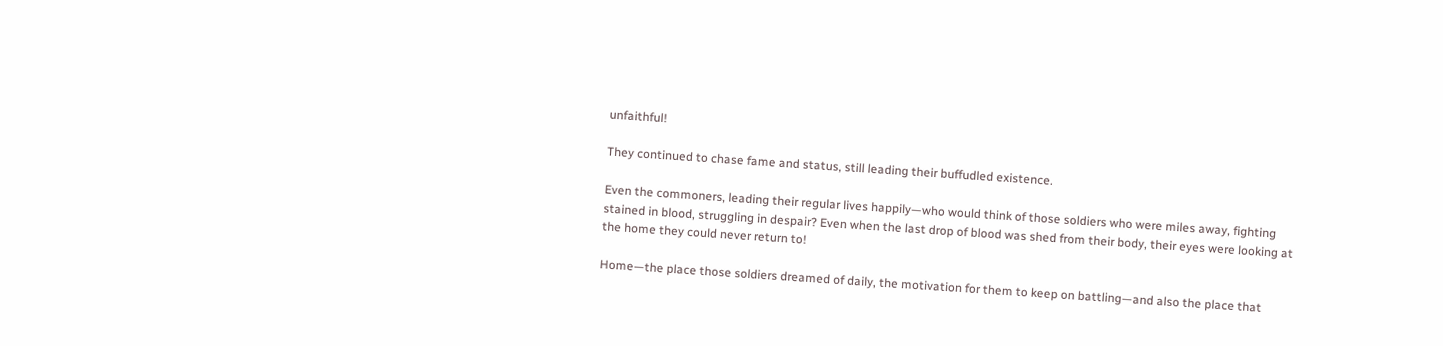unfaithful!

They continued to chase fame and status, still leading their buffudled existence.

Even the commoners, leading their regular lives happily—who would think of those soldiers who were miles away, fighting stained in blood, struggling in despair? Even when the last drop of blood was shed from their body, their eyes were looking at the home they could never return to!

Home—the place those soldiers dreamed of daily, the motivation for them to keep on battling—and also the place that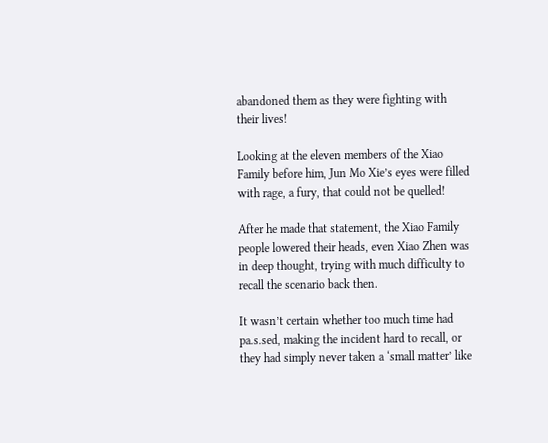abandoned them as they were fighting with their lives!

Looking at the eleven members of the Xiao Family before him, Jun Mo Xie’s eyes were filled with rage, a fury, that could not be quelled!

After he made that statement, the Xiao Family people lowered their heads, even Xiao Zhen was in deep thought, trying with much difficulty to recall the scenario back then.

It wasn’t certain whether too much time had pa.s.sed, making the incident hard to recall, or they had simply never taken a ‘small matter’ like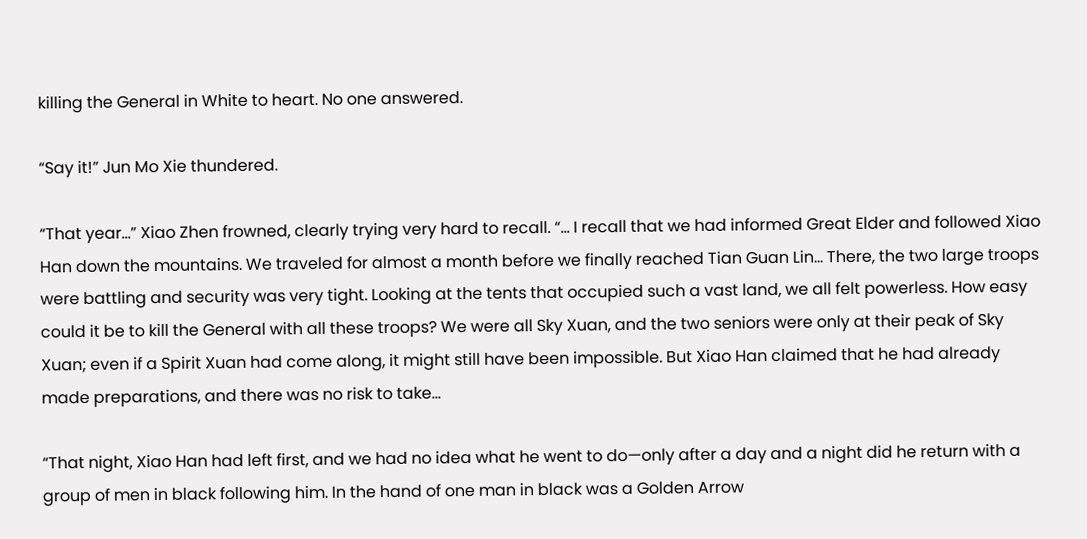killing the General in White to heart. No one answered.

“Say it!” Jun Mo Xie thundered.

“That year…” Xiao Zhen frowned, clearly trying very hard to recall. “… I recall that we had informed Great Elder and followed Xiao Han down the mountains. We traveled for almost a month before we finally reached Tian Guan Lin… There, the two large troops were battling and security was very tight. Looking at the tents that occupied such a vast land, we all felt powerless. How easy could it be to kill the General with all these troops? We were all Sky Xuan, and the two seniors were only at their peak of Sky Xuan; even if a Spirit Xuan had come along, it might still have been impossible. But Xiao Han claimed that he had already made preparations, and there was no risk to take…

“That night, Xiao Han had left first, and we had no idea what he went to do—only after a day and a night did he return with a group of men in black following him. In the hand of one man in black was a Golden Arrow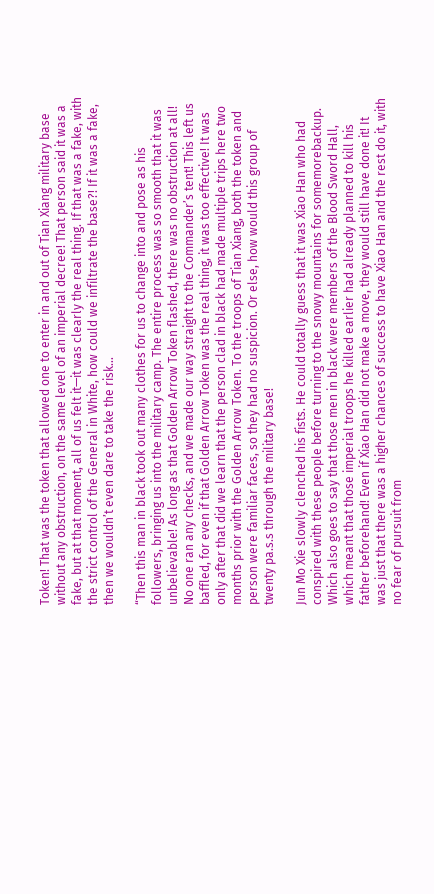Token! That was the token that allowed one to enter in and out of Tian Xiang military base without any obstruction, on the same level of an imperial decree! That person said it was a fake, but at that moment, all of us felt it—it was clearly the real thing. If that was a fake, with the strict control of the General in White, how could we infiltrate the base?! If it was a fake, then we wouldn’t even dare to take the risk…

“Then this man in black took out many clothes for us to change into and pose as his followers, bringing us into the military camp. The entire process was so smooth that it was unbelievable! As long as that Golden Arrow Token flashed, there was no obstruction at all! No one ran any checks, and we made our way straight to the Commander’s tent! This left us baffled, for even if that Golden Arrow Token was the real thing, it was too effective! It was only after that did we learn that the person clad in black had made multiple trips here two months prior with the Golden Arrow Token. To the troops of Tian Xiang, both the token and person were familiar faces, so they had no suspicion. Or else, how would this group of twenty pa.s.s through the military base!

Jun Mo Xie slowly clenched his fists. He could totally guess that it was Xiao Han who had conspired with these people before turning to the snowy mountains for somemorebackup. Which also goes to say that those men in black were members of the Blood Sword Hall, which meant that those imperial troops he killed earlier had already planned to kill his father beforehand! Even if Xiao Han did not make a move, they would still have done it! It was just that there was a higher chances of success to have Xiao Han and the rest do it, with no fear of pursuit from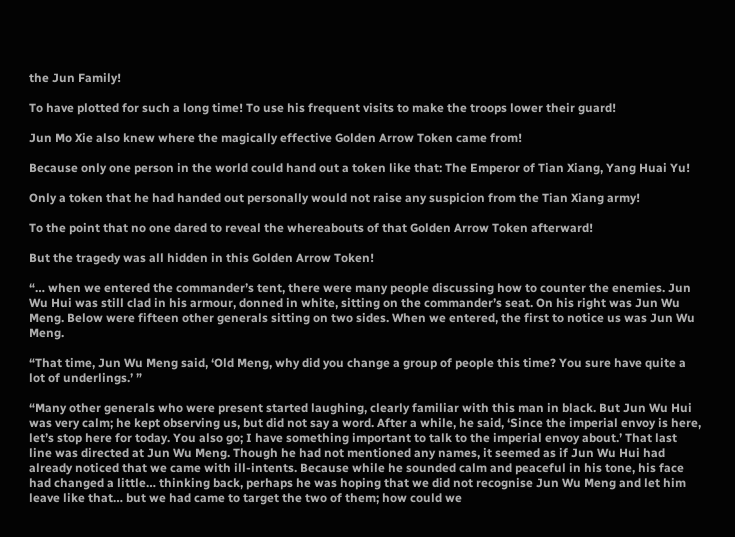the Jun Family!

To have plotted for such a long time! To use his frequent visits to make the troops lower their guard!

Jun Mo Xie also knew where the magically effective Golden Arrow Token came from!

Because only one person in the world could hand out a token like that: The Emperor of Tian Xiang, Yang Huai Yu!

Only a token that he had handed out personally would not raise any suspicion from the Tian Xiang army!

To the point that no one dared to reveal the whereabouts of that Golden Arrow Token afterward!

But the tragedy was all hidden in this Golden Arrow Token!

“… when we entered the commander’s tent, there were many people discussing how to counter the enemies. Jun Wu Hui was still clad in his armour, donned in white, sitting on the commander’s seat. On his right was Jun Wu Meng. Below were fifteen other generals sitting on two sides. When we entered, the first to notice us was Jun Wu Meng.

“That time, Jun Wu Meng said, ‘Old Meng, why did you change a group of people this time? You sure have quite a lot of underlings.’ ”

“Many other generals who were present started laughing, clearly familiar with this man in black. But Jun Wu Hui was very calm; he kept observing us, but did not say a word. After a while, he said, ‘Since the imperial envoy is here, let’s stop here for today. You also go; I have something important to talk to the imperial envoy about.’ That last line was directed at Jun Wu Meng. Though he had not mentioned any names, it seemed as if Jun Wu Hui had already noticed that we came with ill-intents. Because while he sounded calm and peaceful in his tone, his face had changed a little… thinking back, perhaps he was hoping that we did not recognise Jun Wu Meng and let him leave like that… but we had came to target the two of them; how could we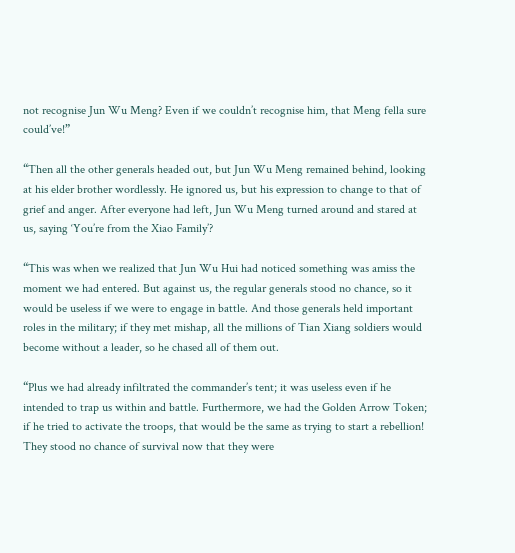not recognise Jun Wu Meng? Even if we couldn’t recognise him, that Meng fella sure could’ve!”

“Then all the other generals headed out, but Jun Wu Meng remained behind, looking at his elder brother wordlessly. He ignored us, but his expression to change to that of grief and anger. After everyone had left, Jun Wu Meng turned around and stared at us, saying ‘You’re from the Xiao Family’?

“This was when we realized that Jun Wu Hui had noticed something was amiss the moment we had entered. But against us, the regular generals stood no chance, so it would be useless if we were to engage in battle. And those generals held important roles in the military; if they met mishap, all the millions of Tian Xiang soldiers would become without a leader, so he chased all of them out.

“Plus we had already infiltrated the commander’s tent; it was useless even if he intended to trap us within and battle. Furthermore, we had the Golden Arrow Token; if he tried to activate the troops, that would be the same as trying to start a rebellion! They stood no chance of survival now that they were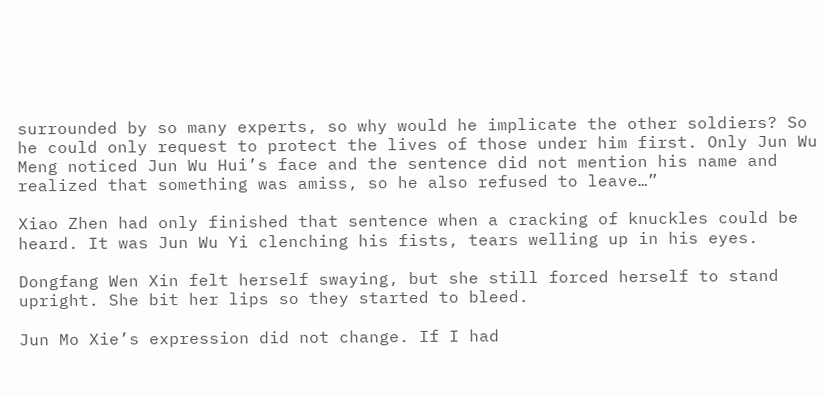surrounded by so many experts, so why would he implicate the other soldiers? So he could only request to protect the lives of those under him first. Only Jun Wu Meng noticed Jun Wu Hui’s face and the sentence did not mention his name and realized that something was amiss, so he also refused to leave…”

Xiao Zhen had only finished that sentence when a cracking of knuckles could be heard. It was Jun Wu Yi clenching his fists, tears welling up in his eyes.

Dongfang Wen Xin felt herself swaying, but she still forced herself to stand upright. She bit her lips so they started to bleed.

Jun Mo Xie’s expression did not change. If I had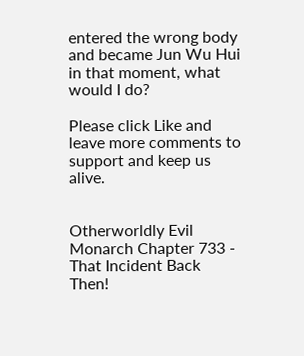entered the wrong body and became Jun Wu Hui in that moment, what would I do?

Please click Like and leave more comments to support and keep us alive.


Otherworldly Evil Monarch Chapter 733 - That Incident Back Then!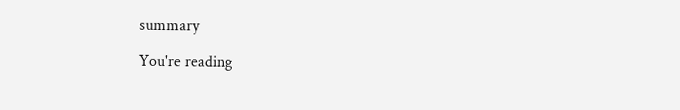summary

You're reading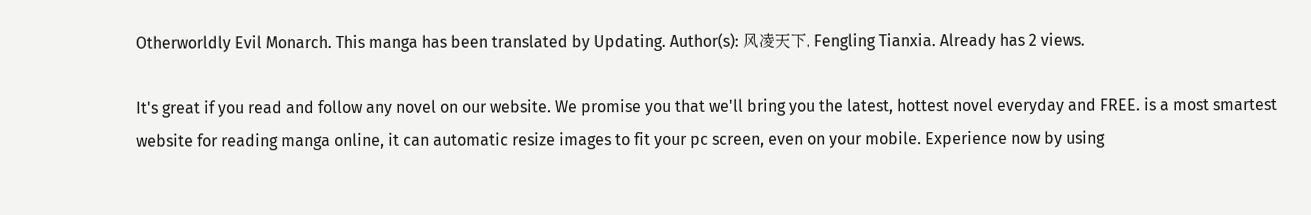Otherworldly Evil Monarch. This manga has been translated by Updating. Author(s): 风凌天下, Fengling Tianxia. Already has 2 views.

It's great if you read and follow any novel on our website. We promise you that we'll bring you the latest, hottest novel everyday and FREE. is a most smartest website for reading manga online, it can automatic resize images to fit your pc screen, even on your mobile. Experience now by using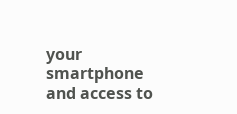your smartphone and access to